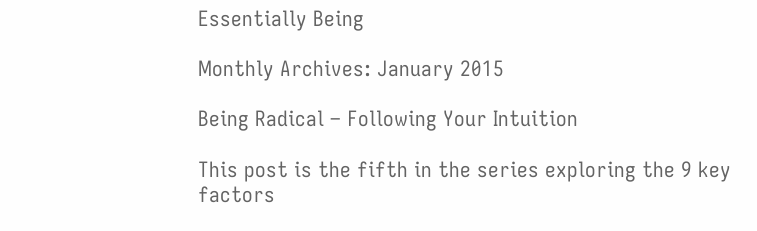Essentially Being

Monthly Archives: January 2015

Being Radical – Following Your Intuition

This post is the fifth in the series exploring the 9 key factors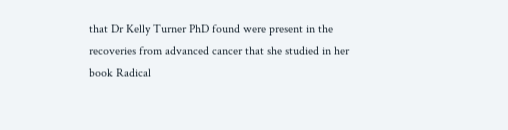that Dr Kelly Turner PhD found were present in the recoveries from advanced cancer that she studied in her book Radical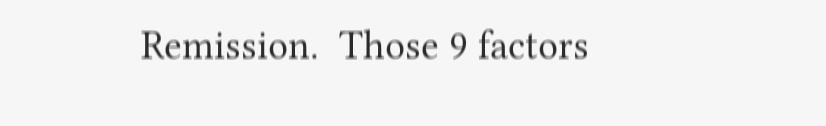Remission.  Those 9 factors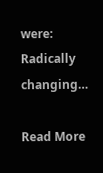were: Radically changing…

Read More